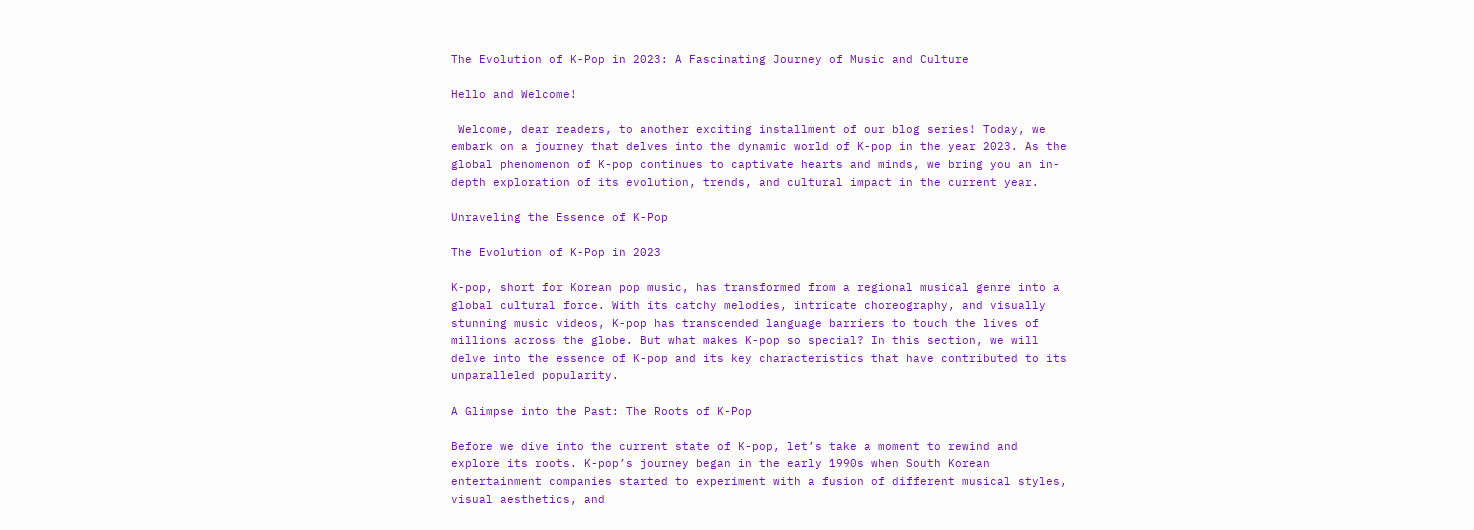The Evolution of K-Pop in 2023: A Fascinating Journey of Music and Culture

Hello and Welcome!

 Welcome, dear readers, to another exciting installment of our blog series! Today, we embark on a journey that delves into the dynamic world of K-pop in the year 2023. As the global phenomenon of K-pop continues to captivate hearts and minds, we bring you an in-depth exploration of its evolution, trends, and cultural impact in the current year.

Unraveling the Essence of K-Pop

The Evolution of K-Pop in 2023

K-pop, short for Korean pop music, has transformed from a regional musical genre into a global cultural force. With its catchy melodies, intricate choreography, and visually stunning music videos, K-pop has transcended language barriers to touch the lives of millions across the globe. But what makes K-pop so special? In this section, we will delve into the essence of K-pop and its key characteristics that have contributed to its unparalleled popularity.

A Glimpse into the Past: The Roots of K-Pop

Before we dive into the current state of K-pop, let’s take a moment to rewind and explore its roots. K-pop’s journey began in the early 1990s when South Korean entertainment companies started to experiment with a fusion of different musical styles, visual aesthetics, and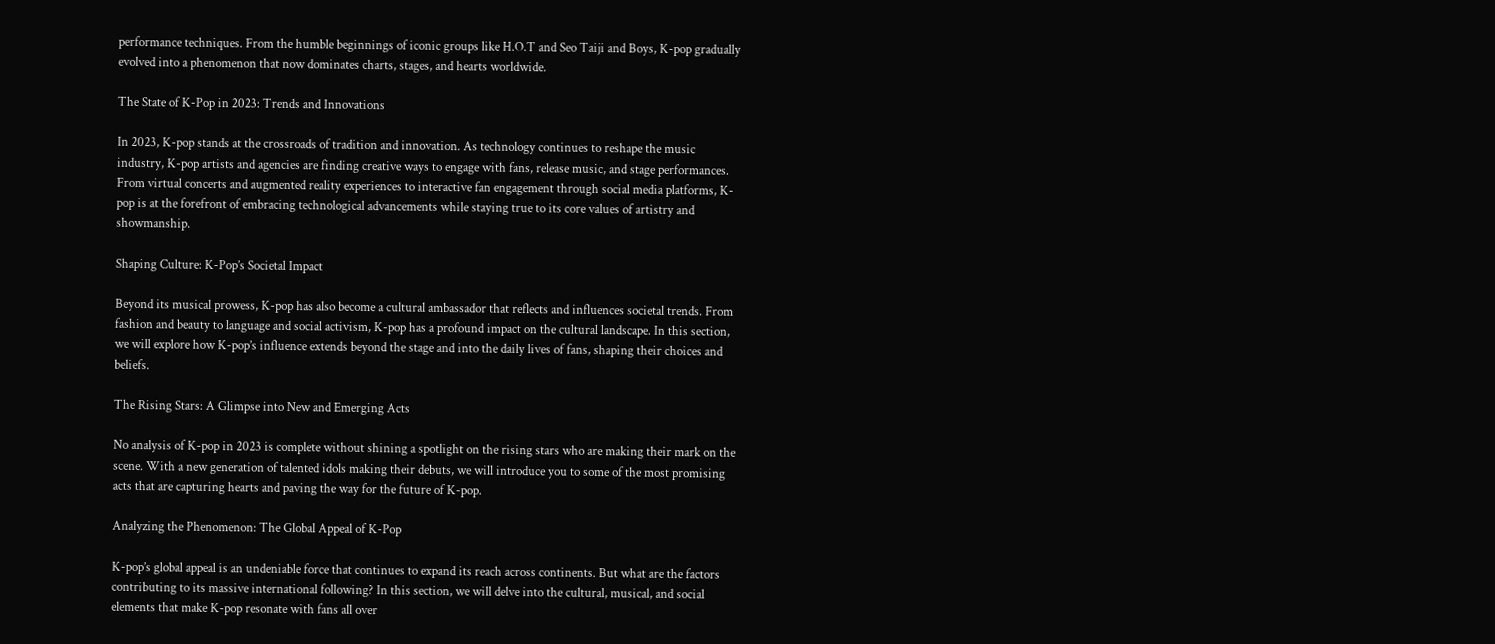performance techniques. From the humble beginnings of iconic groups like H.O.T and Seo Taiji and Boys, K-pop gradually evolved into a phenomenon that now dominates charts, stages, and hearts worldwide.

The State of K-Pop in 2023: Trends and Innovations

In 2023, K-pop stands at the crossroads of tradition and innovation. As technology continues to reshape the music industry, K-pop artists and agencies are finding creative ways to engage with fans, release music, and stage performances. From virtual concerts and augmented reality experiences to interactive fan engagement through social media platforms, K-pop is at the forefront of embracing technological advancements while staying true to its core values of artistry and showmanship.

Shaping Culture: K-Pop’s Societal Impact

Beyond its musical prowess, K-pop has also become a cultural ambassador that reflects and influences societal trends. From fashion and beauty to language and social activism, K-pop has a profound impact on the cultural landscape. In this section, we will explore how K-pop’s influence extends beyond the stage and into the daily lives of fans, shaping their choices and beliefs.

The Rising Stars: A Glimpse into New and Emerging Acts

No analysis of K-pop in 2023 is complete without shining a spotlight on the rising stars who are making their mark on the scene. With a new generation of talented idols making their debuts, we will introduce you to some of the most promising acts that are capturing hearts and paving the way for the future of K-pop.

Analyzing the Phenomenon: The Global Appeal of K-Pop

K-pop’s global appeal is an undeniable force that continues to expand its reach across continents. But what are the factors contributing to its massive international following? In this section, we will delve into the cultural, musical, and social elements that make K-pop resonate with fans all over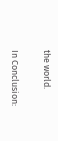the world.

In Conclusion: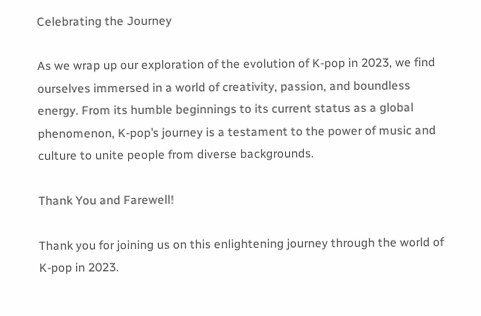Celebrating the Journey

As we wrap up our exploration of the evolution of K-pop in 2023, we find ourselves immersed in a world of creativity, passion, and boundless energy. From its humble beginnings to its current status as a global phenomenon, K-pop’s journey is a testament to the power of music and culture to unite people from diverse backgrounds.

Thank You and Farewell!

Thank you for joining us on this enlightening journey through the world of K-pop in 2023.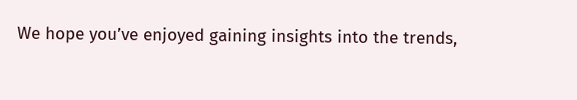We hope you’ve enjoyed gaining insights into the trends,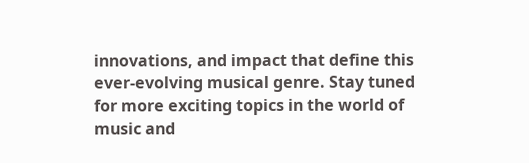innovations, and impact that define this ever-evolving musical genre. Stay tuned for more exciting topics in the world of music and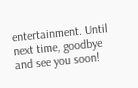entertainment. Until next time, goodbye and see you soon!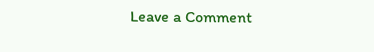Leave a Comment